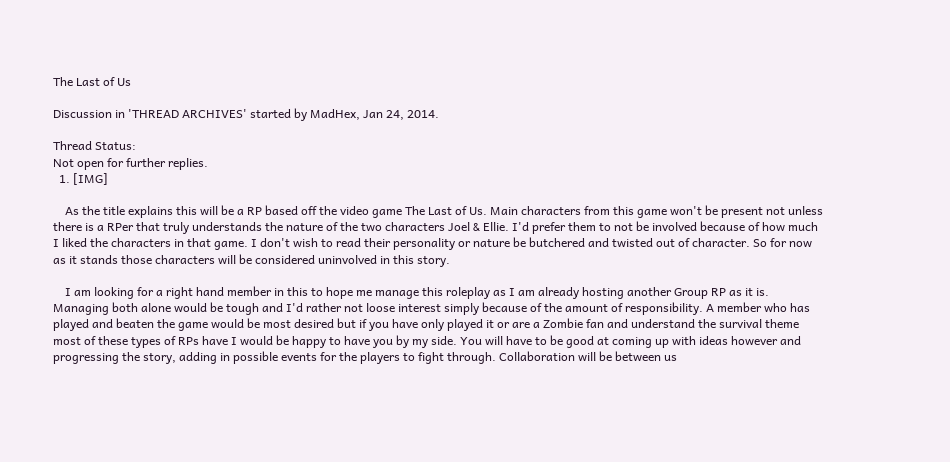The Last of Us

Discussion in 'THREAD ARCHIVES' started by MadHex, Jan 24, 2014.

Thread Status:
Not open for further replies.
  1. [IMG]

    As the title explains this will be a RP based off the video game The Last of Us. Main characters from this game won't be present not unless there is a RPer that truly understands the nature of the two characters Joel & Ellie. I'd prefer them to not be involved because of how much I liked the characters in that game. I don't wish to read their personality or nature be butchered and twisted out of character. So for now as it stands those characters will be considered uninvolved in this story.

    I am looking for a right hand member in this to hope me manage this roleplay as I am already hosting another Group RP as it is. Managing both alone would be tough and I'd rather not loose interest simply because of the amount of responsibility. A member who has played and beaten the game would be most desired but if you have only played it or are a Zombie fan and understand the survival theme most of these types of RPs have I would be happy to have you by my side. You will have to be good at coming up with ideas however and progressing the story, adding in possible events for the players to fight through. Collaboration will be between us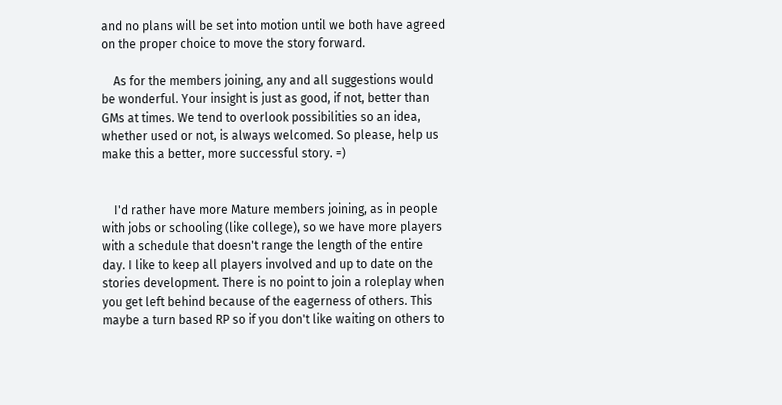and no plans will be set into motion until we both have agreed on the proper choice to move the story forward.

    As for the members joining, any and all suggestions would be wonderful. Your insight is just as good, if not, better than GMs at times. We tend to overlook possibilities so an idea, whether used or not, is always welcomed. So please, help us make this a better, more successful story. =)


    I'd rather have more Mature members joining, as in people with jobs or schooling (like college), so we have more players with a schedule that doesn't range the length of the entire day. I like to keep all players involved and up to date on the stories development. There is no point to join a roleplay when you get left behind because of the eagerness of others. This maybe a turn based RP so if you don't like waiting on others to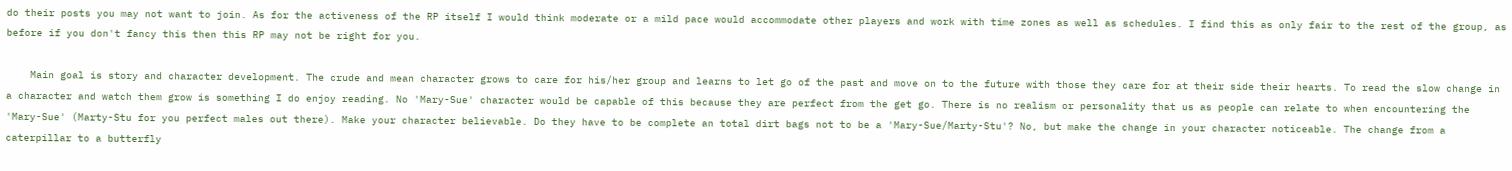do their posts you may not want to join. As for the activeness of the RP itself I would think moderate or a mild pace would accommodate other players and work with time zones as well as schedules. I find this as only fair to the rest of the group, as before if you don't fancy this then this RP may not be right for you.

    Main goal is story and character development. The crude and mean character grows to care for his/her group and learns to let go of the past and move on to the future with those they care for at their side their hearts. To read the slow change in a character and watch them grow is something I do enjoy reading. No 'Mary-Sue' character would be capable of this because they are perfect from the get go. There is no realism or personality that us as people can relate to when encountering the 'Mary-Sue' (Marty-Stu for you perfect males out there). Make your character believable. Do they have to be complete an total dirt bags not to be a 'Mary-Sue/Marty-Stu'? No, but make the change in your character noticeable. The change from a caterpillar to a butterfly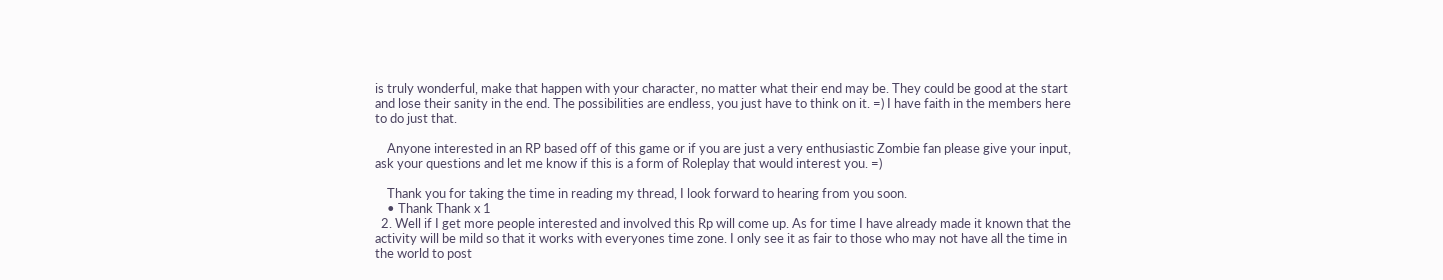is truly wonderful, make that happen with your character, no matter what their end may be. They could be good at the start and lose their sanity in the end. The possibilities are endless, you just have to think on it. =) I have faith in the members here to do just that.

    Anyone interested in an RP based off of this game or if you are just a very enthusiastic Zombie fan please give your input, ask your questions and let me know if this is a form of Roleplay that would interest you. =)

    Thank you for taking the time in reading my thread, I look forward to hearing from you soon.
    • Thank Thank x 1
  2. Well if I get more people interested and involved this Rp will come up. As for time I have already made it known that the activity will be mild so that it works with everyones time zone. I only see it as fair to those who may not have all the time in the world to post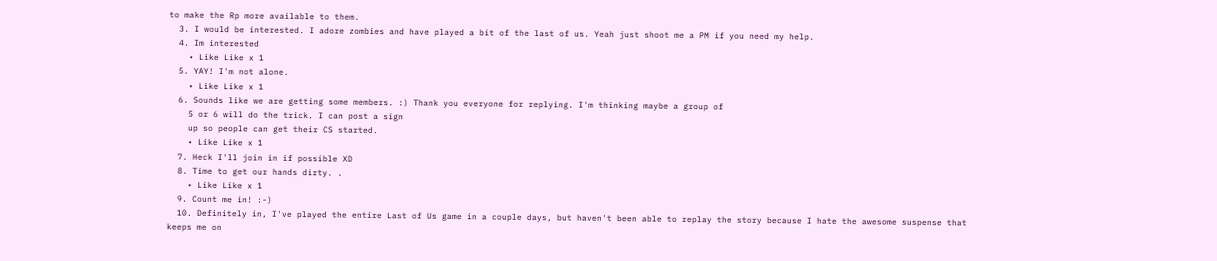to make the Rp more available to them.
  3. I would be interested. I adore zombies and have played a bit of the last of us. Yeah just shoot me a PM if you need my help.
  4. Im interested
    • Like Like x 1
  5. YAY! I'm not alone.
    • Like Like x 1
  6. Sounds like we are getting some members. :) Thank you everyone for replying. I'm thinking maybe a group of
    5 or 6 will do the trick. I can post a sign
    up so people can get their CS started.
    • Like Like x 1
  7. Heck I'll join in if possible XD
  8. Time to get our hands dirty. .
    • Like Like x 1
  9. Count me in! :-)
  10. Definitely in, I've played the entire Last of Us game in a couple days, but haven't been able to replay the story because I hate the awesome suspense that keeps me on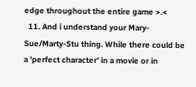edge throughout the entire game >.<
  11. And i understand your Mary-Sue/Marty-Stu thing. While there could be a 'perfect character' in a movie or in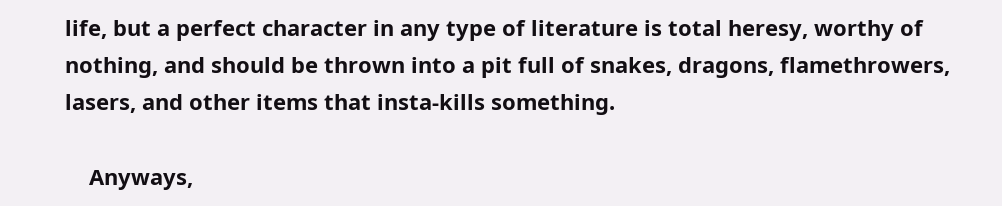life, but a perfect character in any type of literature is total heresy, worthy of nothing, and should be thrown into a pit full of snakes, dragons, flamethrowers, lasers, and other items that insta-kills something.

    Anyways,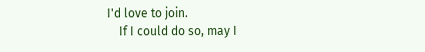I'd love to join.
    If I could do so, may I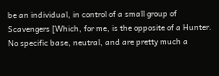be an individual, in control of a small group of Scavengers [Which, for me, is the opposite of a Hunter. No specific base, neutral, and are pretty much a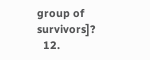group of survivors]?
  12.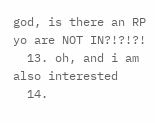god, is there an RP yo are NOT IN?!?!?!
  13. oh, and i am also interested
  14.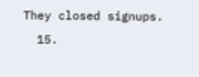They closed signups.
  15.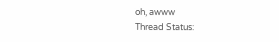oh, awww
Thread Status: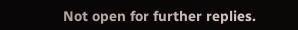Not open for further replies.